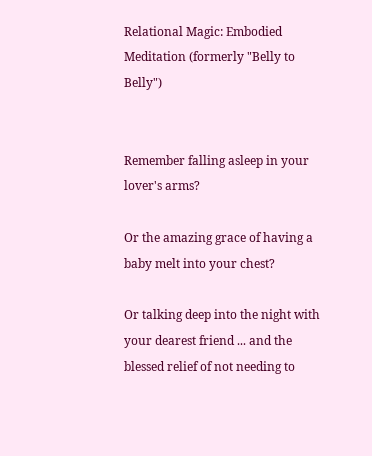Relational Magic: Embodied Meditation (formerly "Belly to Belly")


Remember falling asleep in your lover's arms?

Or the amazing grace of having a baby melt into your chest?

Or talking deep into the night with your dearest friend ... and the blessed relief of not needing to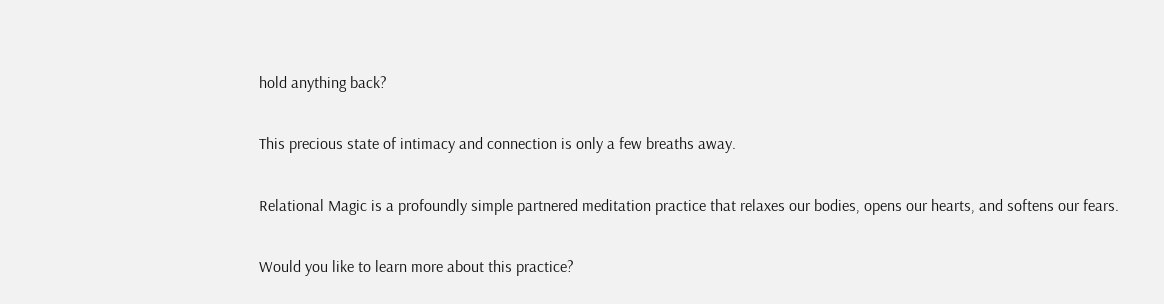hold anything back?

This precious state of intimacy and connection is only a few breaths away.

Relational Magic is a profoundly simple partnered meditation practice that relaxes our bodies, opens our hearts, and softens our fears.

Would you like to learn more about this practice?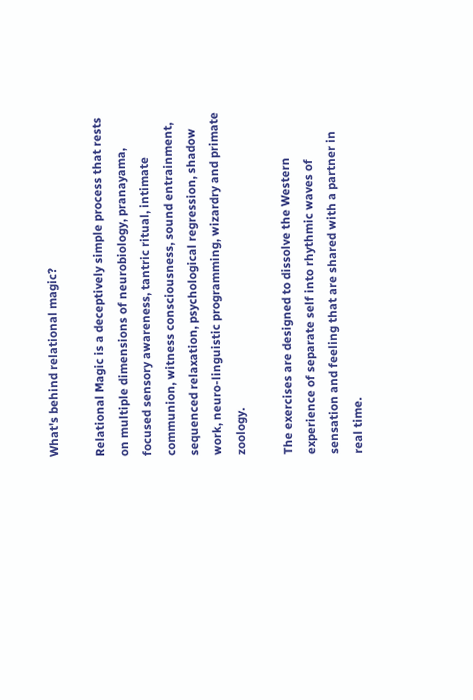What's behind relational magic?

Relational Magic is a deceptively simple process that rests on multiple dimensions of neurobiology, pranayama, focused sensory awareness, tantric ritual, intimate communion, witness consciousness, sound entrainment, sequenced relaxation, psychological regression, shadow work, neuro-linguistic programming, wizardry and primate zoology.

The exercises are designed to dissolve the Western experience of separate self into rhythmic waves of sensation and feeling that are shared with a partner in real time.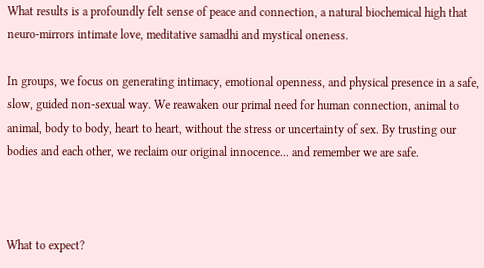What results is a profoundly felt sense of peace and connection, a natural biochemical high that neuro-mirrors intimate love, meditative samadhi and mystical oneness.

In groups, we focus on generating intimacy, emotional openness, and physical presence in a safe, slow, guided non-sexual way. We reawaken our primal need for human connection, animal to animal, body to body, heart to heart, without the stress or uncertainty of sex. By trusting our bodies and each other, we reclaim our original innocence... and remember we are safe.



What to expect?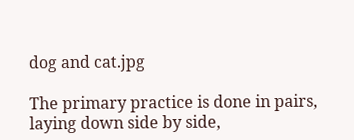dog and cat.jpg

The primary practice is done in pairs, laying down side by side,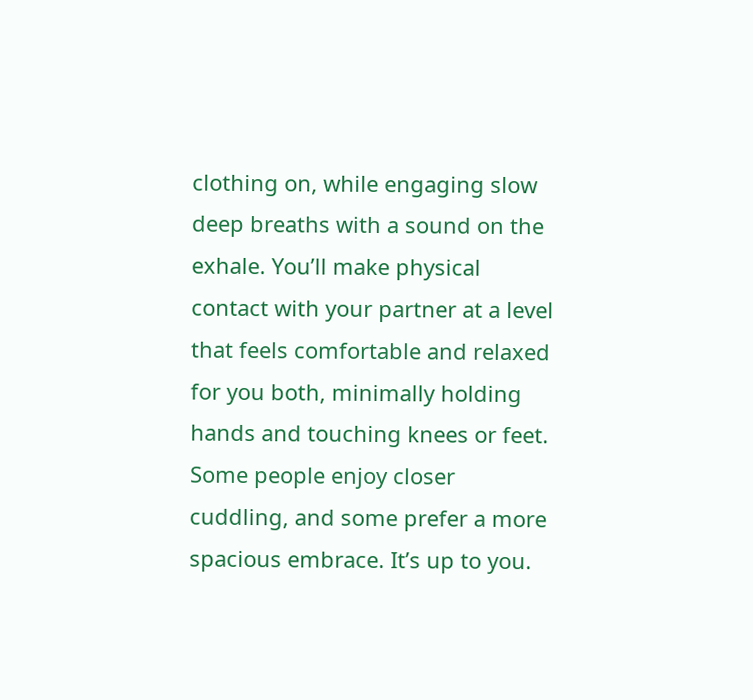clothing on, while engaging slow deep breaths with a sound on the exhale. You’ll make physical contact with your partner at a level that feels comfortable and relaxed for you both, minimally holding hands and touching knees or feet. Some people enjoy closer cuddling, and some prefer a more spacious embrace. It’s up to you.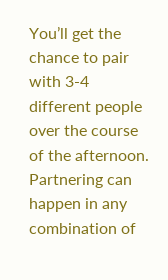You’ll get the chance to pair with 3-4 different people over the course of the afternoon. Partnering can happen in any combination of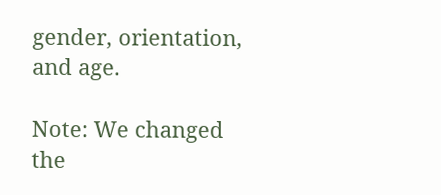gender, orientation, and age.

Note: We changed the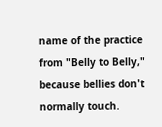name of the practice from "Belly to Belly," because bellies don't normally touch.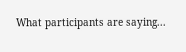What participants are saying...